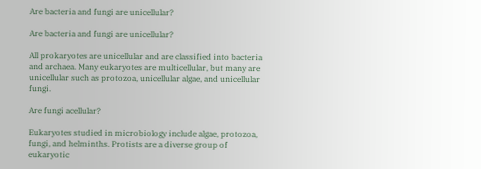Are bacteria and fungi are unicellular?

Are bacteria and fungi are unicellular?

All prokaryotes are unicellular and are classified into bacteria and archaea. Many eukaryotes are multicellular, but many are unicellular such as protozoa, unicellular algae, and unicellular fungi.

Are fungi acellular?

Eukaryotes studied in microbiology include algae, protozoa, fungi, and helminths. Protists are a diverse group of eukaryotic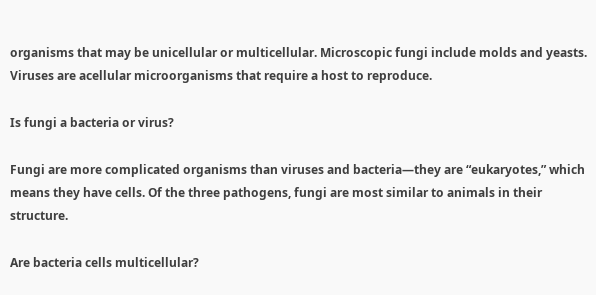organisms that may be unicellular or multicellular. Microscopic fungi include molds and yeasts. Viruses are acellular microorganisms that require a host to reproduce.

Is fungi a bacteria or virus?

Fungi are more complicated organisms than viruses and bacteria—they are “eukaryotes,” which means they have cells. Of the three pathogens, fungi are most similar to animals in their structure.

Are bacteria cells multicellular?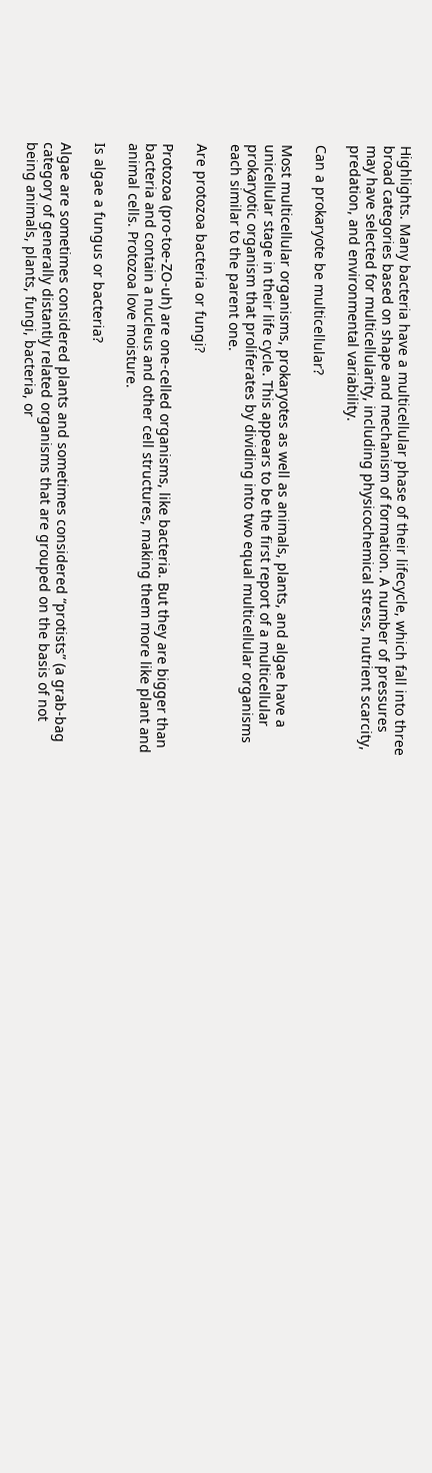Highlights. Many bacteria have a multicellular phase of their lifecycle, which fall into three broad categories based on shape and mechanism of formation. A number of pressures may have selected for multicellularity, including physicochemical stress, nutrient scarcity, predation, and environmental variability.

Can a prokaryote be multicellular?

Most multicellular organisms, prokaryotes as well as animals, plants, and algae have a unicellular stage in their life cycle. This appears to be the first report of a multicellular prokaryotic organism that proliferates by dividing into two equal multicellular organisms each similar to the parent one.

Are protozoa bacteria or fungi?

Protozoa (pro-toe-ZO-uh) are one-celled organisms, like bacteria. But they are bigger than bacteria and contain a nucleus and other cell structures, making them more like plant and animal cells. Protozoa love moisture.

Is algae a fungus or bacteria?

Algae are sometimes considered plants and sometimes considered “protists” (a grab-bag category of generally distantly related organisms that are grouped on the basis of not being animals, plants, fungi, bacteria, or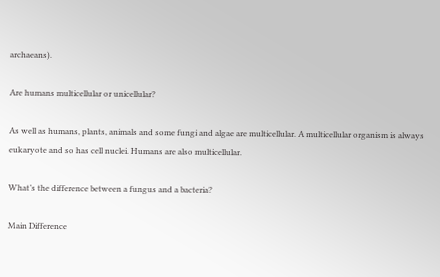archaeans).

Are humans multicellular or unicellular?

As well as humans, plants, animals and some fungi and algae are multicellular. A multicellular organism is always eukaryote and so has cell nuclei. Humans are also multicellular.

What’s the difference between a fungus and a bacteria?

Main Difference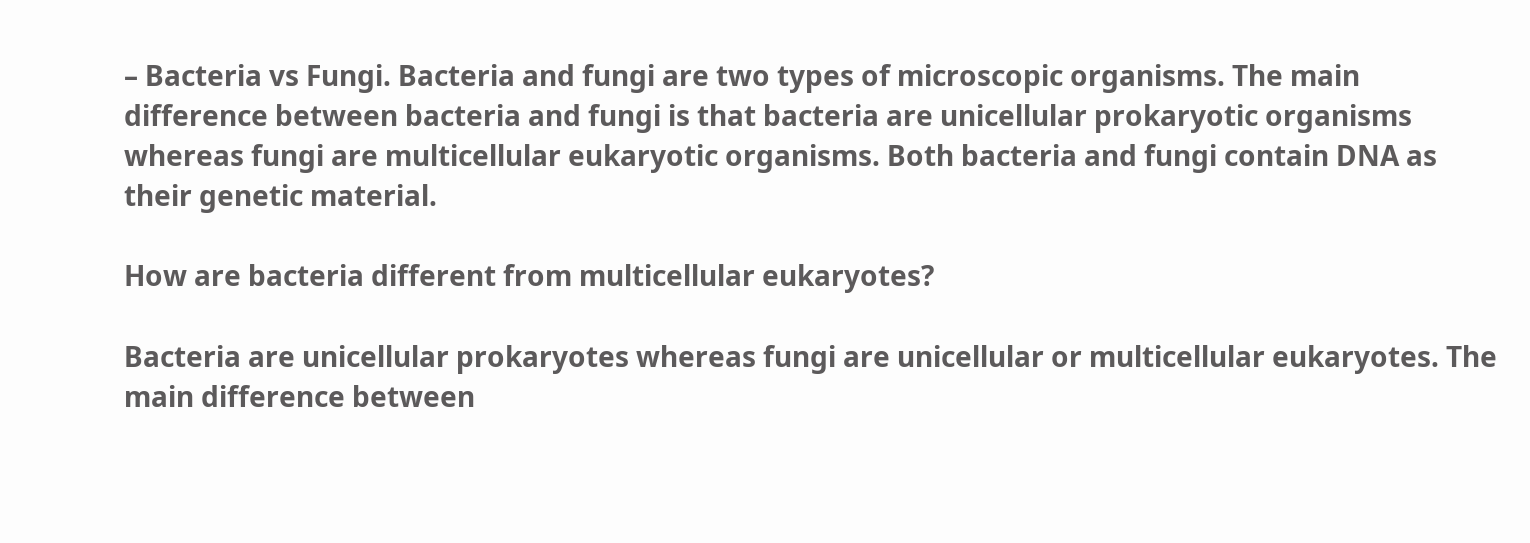– Bacteria vs Fungi. Bacteria and fungi are two types of microscopic organisms. The main difference between bacteria and fungi is that bacteria are unicellular prokaryotic organisms whereas fungi are multicellular eukaryotic organisms. Both bacteria and fungi contain DNA as their genetic material.

How are bacteria different from multicellular eukaryotes?

Bacteria are unicellular prokaryotes whereas fungi are unicellular or multicellular eukaryotes. The main difference between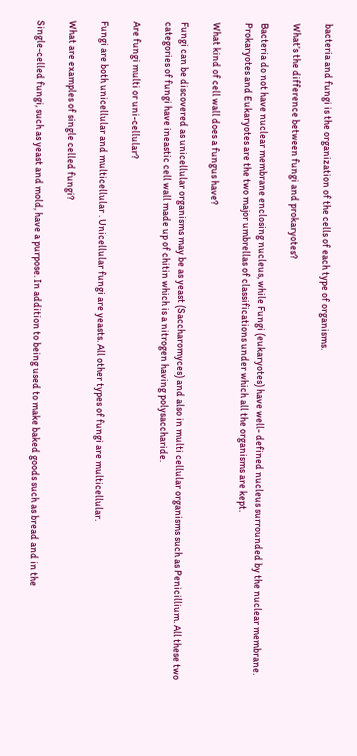bacteria and fungi is the organization of the cells of each type of organisms.

What’s the difference between fungi and prokaryotes?

Bacteria do not have nuclear membrane enclosing nucleus, while Fungi (eukaryotes) have well- defined nucleus surrounded by the nuclear membrane. Prokaryotes and Eukaryotes are the two major umbrellas of classifications under which all the organisms are kept.

What kind of cell wall does a fungus have?

Fungi can be discovered as unicellular organisms may be as yeast (Saccharomyces) and also in multi cellular organisms such as Penicillium. All these two categories of fungi have ineastic cell wall made up of chitin which is a nitrogen having polysaccharide.

Are fungi multi or uni-cellular?

Fungi are both unicellular and multicellular . Unicellular fungi are yeasts. All other types of fungi are multicellular.

What are examples of single celled fungi?

Single-celled fungi, such as yeast and mold, have a purpose. In addition to being used to make baked goods such as bread and in the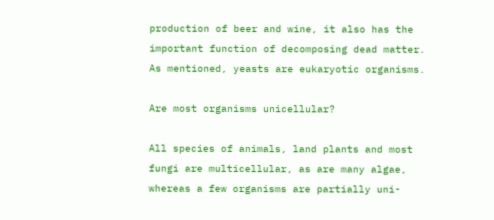production of beer and wine, it also has the important function of decomposing dead matter. As mentioned, yeasts are eukaryotic organisms.

Are most organisms unicellular?

All species of animals, land plants and most fungi are multicellular, as are many algae, whereas a few organisms are partially uni-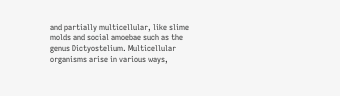and partially multicellular, like slime molds and social amoebae such as the genus Dictyostelium. Multicellular organisms arise in various ways,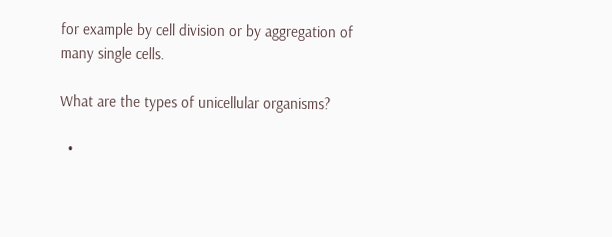for example by cell division or by aggregation of many single cells.

What are the types of unicellular organisms?

  •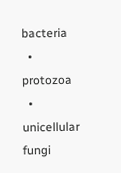bacteria
  • protozoa
  • unicellular fungi